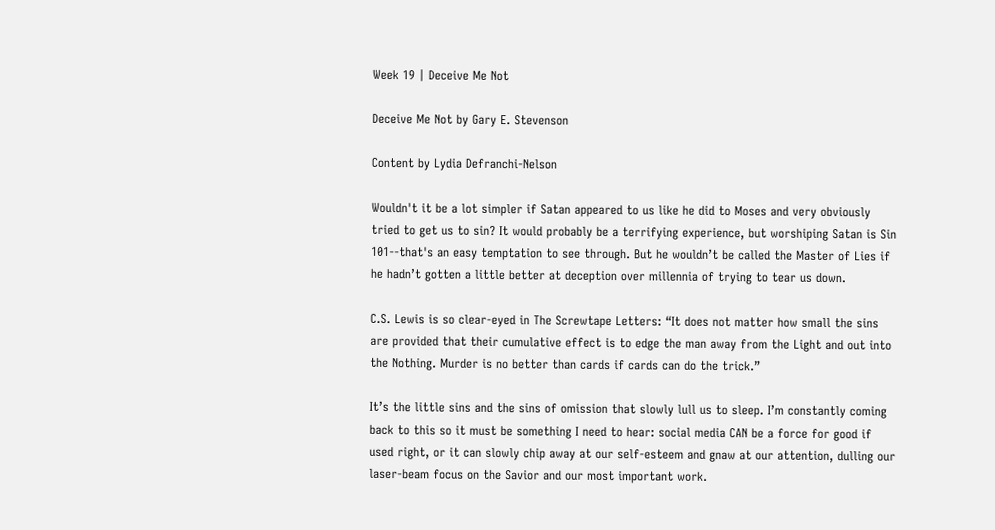Week 19 | Deceive Me Not

Deceive Me Not by Gary E. Stevenson

Content by Lydia Defranchi-Nelson

Wouldn't it be a lot simpler if Satan appeared to us like he did to Moses and very obviously tried to get us to sin? It would probably be a terrifying experience, but worshiping Satan is Sin 101--that's an easy temptation to see through. But he wouldn’t be called the Master of Lies if he hadn’t gotten a little better at deception over millennia of trying to tear us down.

C.S. Lewis is so clear-eyed in The Screwtape Letters: “It does not matter how small the sins are provided that their cumulative effect is to edge the man away from the Light and out into the Nothing. Murder is no better than cards if cards can do the trick.”

It’s the little sins and the sins of omission that slowly lull us to sleep. I’m constantly coming back to this so it must be something I need to hear: social media CAN be a force for good if used right, or it can slowly chip away at our self-esteem and gnaw at our attention, dulling our laser-beam focus on the Savior and our most important work.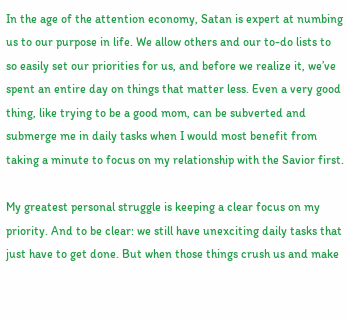In the age of the attention economy, Satan is expert at numbing us to our purpose in life. We allow others and our to-do lists to so easily set our priorities for us, and before we realize it, we’ve spent an entire day on things that matter less. Even a very good thing, like trying to be a good mom, can be subverted and submerge me in daily tasks when I would most benefit from taking a minute to focus on my relationship with the Savior first.

My greatest personal struggle is keeping a clear focus on my priority. And to be clear: we still have unexciting daily tasks that just have to get done. But when those things crush us and make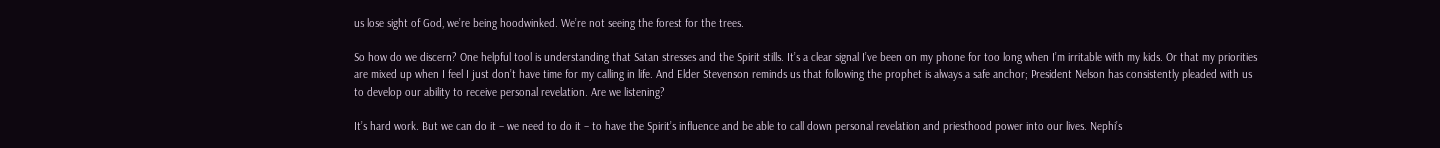us lose sight of God, we’re being hoodwinked. We’re not seeing the forest for the trees.

So how do we discern? One helpful tool is understanding that Satan stresses and the Spirit stills. It’s a clear signal I’ve been on my phone for too long when I’m irritable with my kids. Or that my priorities are mixed up when I feel I just don’t have time for my calling in life. And Elder Stevenson reminds us that following the prophet is always a safe anchor; President Nelson has consistently pleaded with us to develop our ability to receive personal revelation. Are we listening?

It’s hard work. But we can do it – we need to do it – to have the Spirit’s influence and be able to call down personal revelation and priesthood power into our lives. Nephi’s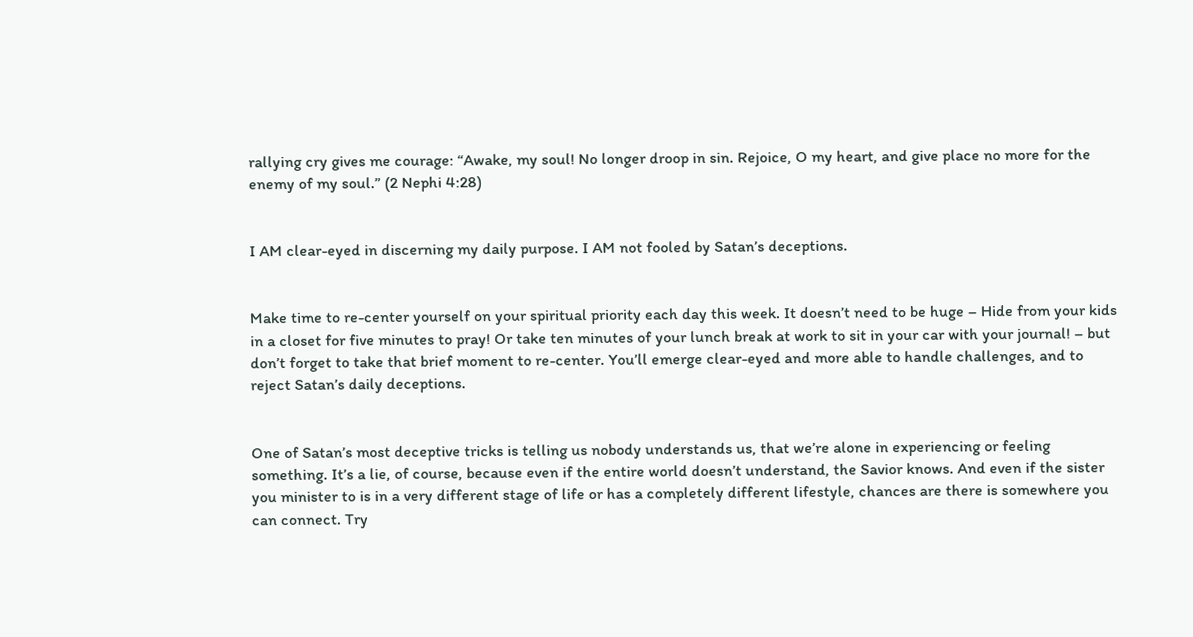rallying cry gives me courage: “Awake, my soul! No longer droop in sin. Rejoice, O my heart, and give place no more for the enemy of my soul.” (2 Nephi 4:28)


I AM clear-eyed in discerning my daily purpose. I AM not fooled by Satan’s deceptions.


Make time to re-center yourself on your spiritual priority each day this week. It doesn’t need to be huge – Hide from your kids in a closet for five minutes to pray! Or take ten minutes of your lunch break at work to sit in your car with your journal! – but don’t forget to take that brief moment to re-center. You’ll emerge clear-eyed and more able to handle challenges, and to reject Satan’s daily deceptions.


One of Satan’s most deceptive tricks is telling us nobody understands us, that we’re alone in experiencing or feeling something. It’s a lie, of course, because even if the entire world doesn’t understand, the Savior knows. And even if the sister you minister to is in a very different stage of life or has a completely different lifestyle, chances are there is somewhere you can connect. Try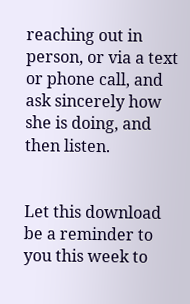reaching out in person, or via a text or phone call, and ask sincerely how she is doing, and then listen.


Let this download be a reminder to you this week to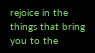rejoice in the things that bring you to the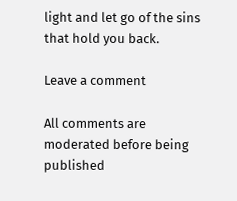light and let go of the sins that hold you back.

Leave a comment

All comments are moderated before being published